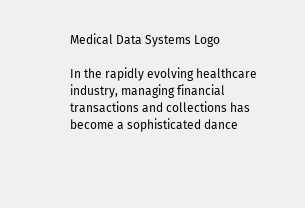Medical Data Systems Logo

In the rapidly evolving healthcare industry, managing financial transactions and collections has become a sophisticated dance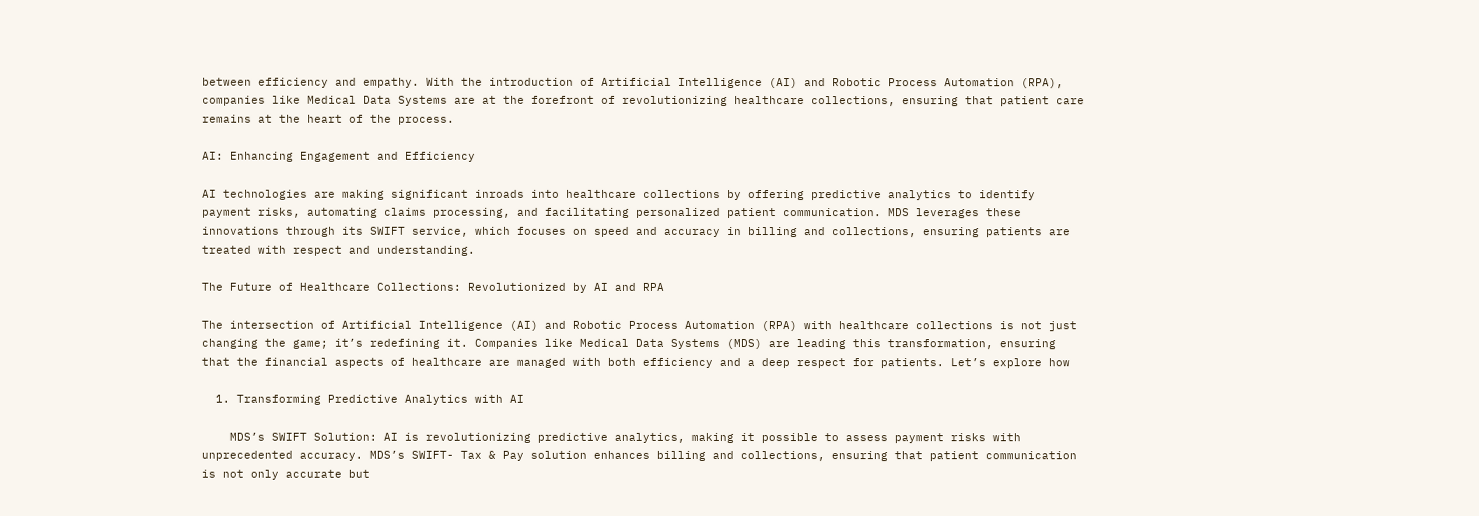between efficiency and empathy. With the introduction of Artificial Intelligence (AI) and Robotic Process Automation (RPA), companies like Medical Data Systems are at the forefront of revolutionizing healthcare collections, ensuring that patient care remains at the heart of the process.

AI: Enhancing Engagement and Efficiency

AI technologies are making significant inroads into healthcare collections by offering predictive analytics to identify payment risks, automating claims processing, and facilitating personalized patient communication. MDS leverages these innovations through its SWIFT service, which focuses on speed and accuracy in billing and collections, ensuring patients are treated with respect and understanding.

The Future of Healthcare Collections: Revolutionized by AI and RPA

The intersection of Artificial Intelligence (AI) and Robotic Process Automation (RPA) with healthcare collections is not just changing the game; it’s redefining it. Companies like Medical Data Systems (MDS) are leading this transformation, ensuring that the financial aspects of healthcare are managed with both efficiency and a deep respect for patients. Let’s explore how

  1. Transforming Predictive Analytics with AI

    MDS’s SWIFT Solution: AI is revolutionizing predictive analytics, making it possible to assess payment risks with unprecedented accuracy. MDS’s SWIFT- Tax & Pay solution enhances billing and collections, ensuring that patient communication is not only accurate but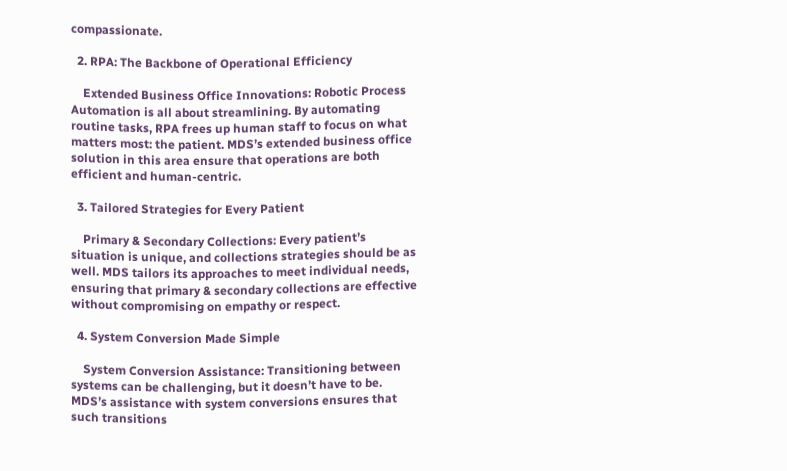compassionate.

  2. RPA: The Backbone of Operational Efficiency

    Extended Business Office Innovations: Robotic Process Automation is all about streamlining. By automating routine tasks, RPA frees up human staff to focus on what matters most: the patient. MDS’s extended business office solution in this area ensure that operations are both efficient and human-centric.

  3. Tailored Strategies for Every Patient

    Primary & Secondary Collections: Every patient’s situation is unique, and collections strategies should be as well. MDS tailors its approaches to meet individual needs, ensuring that primary & secondary collections are effective without compromising on empathy or respect.

  4. System Conversion Made Simple

    System Conversion Assistance: Transitioning between systems can be challenging, but it doesn’t have to be. MDS’s assistance with system conversions ensures that such transitions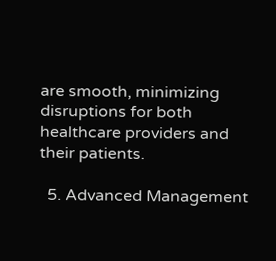are smooth, minimizing disruptions for both healthcare providers and their patients.

  5. Advanced Management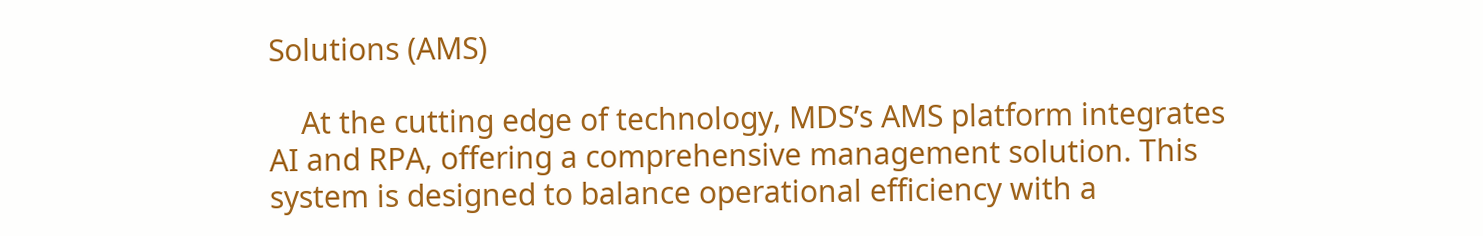Solutions (AMS)

    At the cutting edge of technology, MDS’s AMS platform integrates AI and RPA, offering a comprehensive management solution. This system is designed to balance operational efficiency with a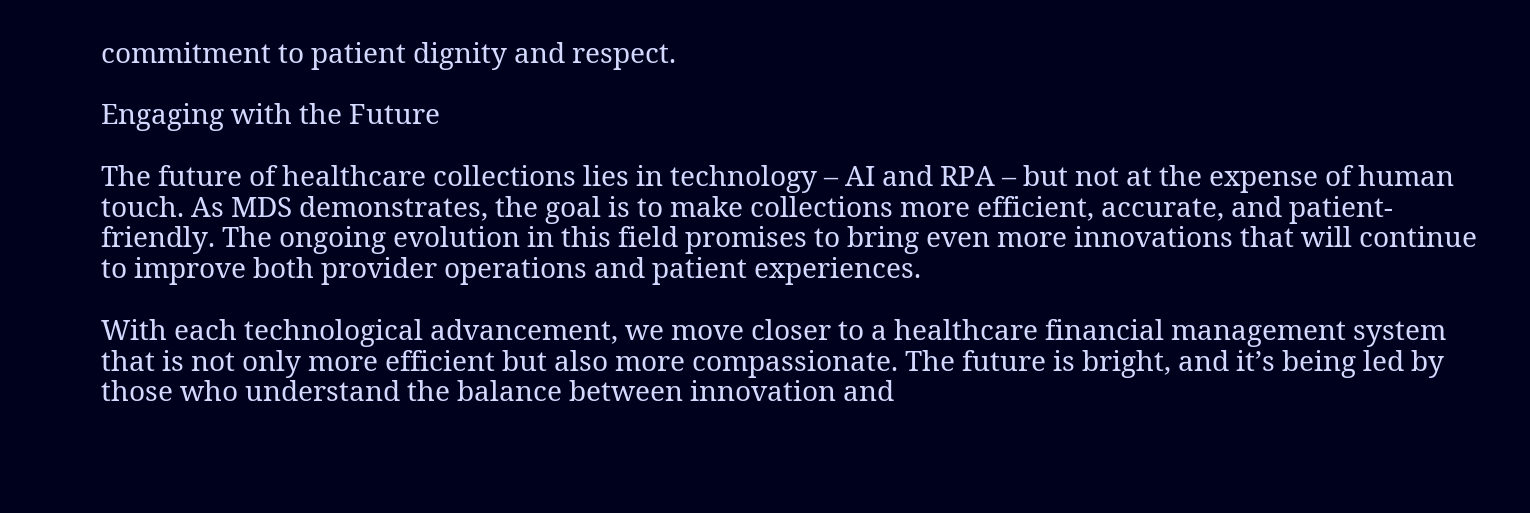commitment to patient dignity and respect.

Engaging with the Future

The future of healthcare collections lies in technology – AI and RPA – but not at the expense of human touch. As MDS demonstrates, the goal is to make collections more efficient, accurate, and patient-friendly. The ongoing evolution in this field promises to bring even more innovations that will continue to improve both provider operations and patient experiences.

With each technological advancement, we move closer to a healthcare financial management system that is not only more efficient but also more compassionate. The future is bright, and it’s being led by those who understand the balance between innovation and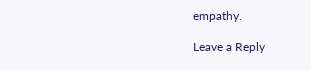empathy.

Leave a Reply